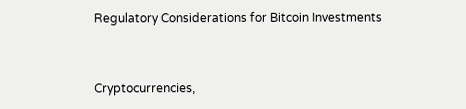Regulatory Considerations for Bitcoin Investments


Cryptocurrencies,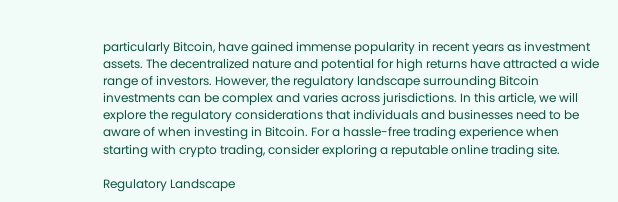particularly Bitcoin, have gained immense popularity in recent years as investment assets. The decentralized nature and potential for high returns have attracted a wide range of investors. However, the regulatory landscape surrounding Bitcoin investments can be complex and varies across jurisdictions. In this article, we will explore the regulatory considerations that individuals and businesses need to be aware of when investing in Bitcoin. For a hassle-free trading experience when starting with crypto trading, consider exploring a reputable online trading site.

Regulatory Landscape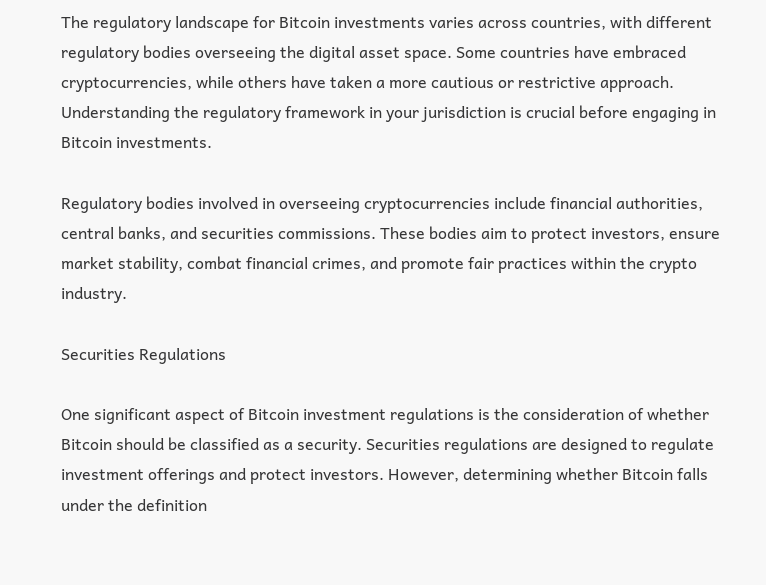The regulatory landscape for Bitcoin investments varies across countries, with different regulatory bodies overseeing the digital asset space. Some countries have embraced cryptocurrencies, while others have taken a more cautious or restrictive approach. Understanding the regulatory framework in your jurisdiction is crucial before engaging in Bitcoin investments.

Regulatory bodies involved in overseeing cryptocurrencies include financial authorities, central banks, and securities commissions. These bodies aim to protect investors, ensure market stability, combat financial crimes, and promote fair practices within the crypto industry.

Securities Regulations

One significant aspect of Bitcoin investment regulations is the consideration of whether Bitcoin should be classified as a security. Securities regulations are designed to regulate investment offerings and protect investors. However, determining whether Bitcoin falls under the definition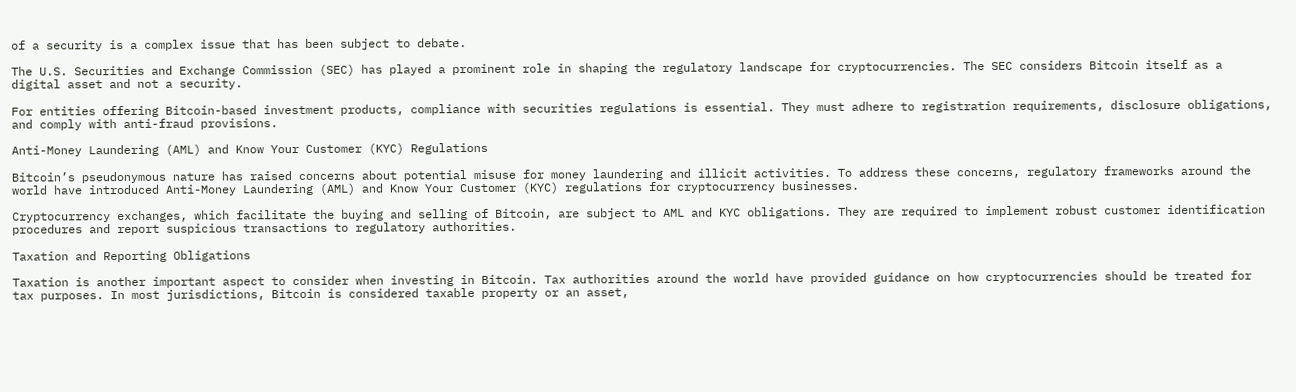of a security is a complex issue that has been subject to debate.

The U.S. Securities and Exchange Commission (SEC) has played a prominent role in shaping the regulatory landscape for cryptocurrencies. The SEC considers Bitcoin itself as a digital asset and not a security.

For entities offering Bitcoin-based investment products, compliance with securities regulations is essential. They must adhere to registration requirements, disclosure obligations, and comply with anti-fraud provisions.

Anti-Money Laundering (AML) and Know Your Customer (KYC) Regulations

Bitcoin’s pseudonymous nature has raised concerns about potential misuse for money laundering and illicit activities. To address these concerns, regulatory frameworks around the world have introduced Anti-Money Laundering (AML) and Know Your Customer (KYC) regulations for cryptocurrency businesses.

Cryptocurrency exchanges, which facilitate the buying and selling of Bitcoin, are subject to AML and KYC obligations. They are required to implement robust customer identification procedures and report suspicious transactions to regulatory authorities.

Taxation and Reporting Obligations

Taxation is another important aspect to consider when investing in Bitcoin. Tax authorities around the world have provided guidance on how cryptocurrencies should be treated for tax purposes. In most jurisdictions, Bitcoin is considered taxable property or an asset,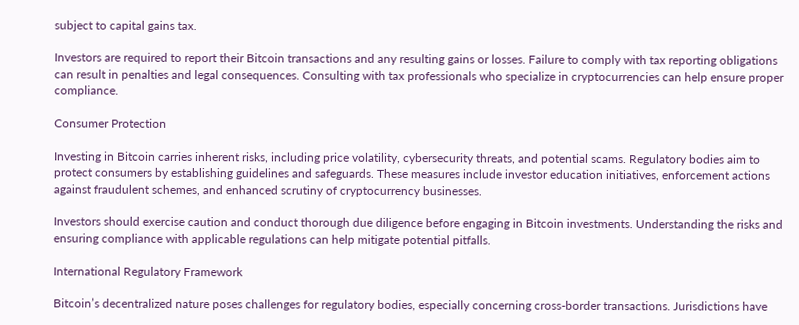subject to capital gains tax.

Investors are required to report their Bitcoin transactions and any resulting gains or losses. Failure to comply with tax reporting obligations can result in penalties and legal consequences. Consulting with tax professionals who specialize in cryptocurrencies can help ensure proper compliance.

Consumer Protection

Investing in Bitcoin carries inherent risks, including price volatility, cybersecurity threats, and potential scams. Regulatory bodies aim to protect consumers by establishing guidelines and safeguards. These measures include investor education initiatives, enforcement actions against fraudulent schemes, and enhanced scrutiny of cryptocurrency businesses.

Investors should exercise caution and conduct thorough due diligence before engaging in Bitcoin investments. Understanding the risks and ensuring compliance with applicable regulations can help mitigate potential pitfalls.

International Regulatory Framework

Bitcoin’s decentralized nature poses challenges for regulatory bodies, especially concerning cross-border transactions. Jurisdictions have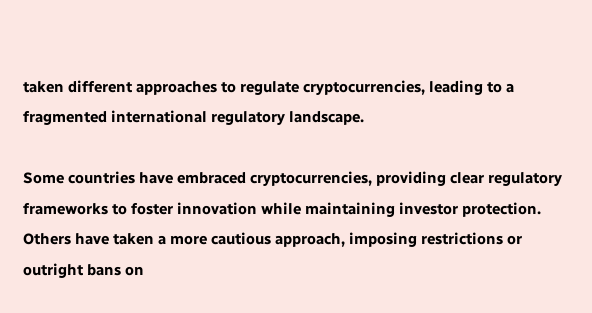taken different approaches to regulate cryptocurrencies, leading to a fragmented international regulatory landscape.

Some countries have embraced cryptocurrencies, providing clear regulatory frameworks to foster innovation while maintaining investor protection. Others have taken a more cautious approach, imposing restrictions or outright bans on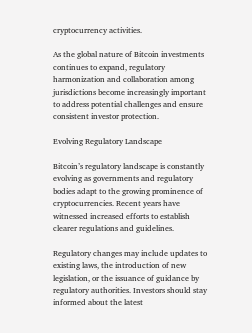cryptocurrency activities.

As the global nature of Bitcoin investments continues to expand, regulatory harmonization and collaboration among jurisdictions become increasingly important to address potential challenges and ensure consistent investor protection.

Evolving Regulatory Landscape

Bitcoin’s regulatory landscape is constantly evolving as governments and regulatory bodies adapt to the growing prominence of cryptocurrencies. Recent years have witnessed increased efforts to establish clearer regulations and guidelines.

Regulatory changes may include updates to existing laws, the introduction of new legislation, or the issuance of guidance by regulatory authorities. Investors should stay informed about the latest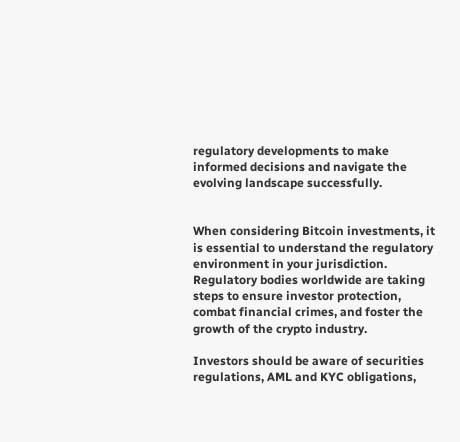regulatory developments to make informed decisions and navigate the evolving landscape successfully.


When considering Bitcoin investments, it is essential to understand the regulatory environment in your jurisdiction. Regulatory bodies worldwide are taking steps to ensure investor protection, combat financial crimes, and foster the growth of the crypto industry.

Investors should be aware of securities regulations, AML and KYC obligations,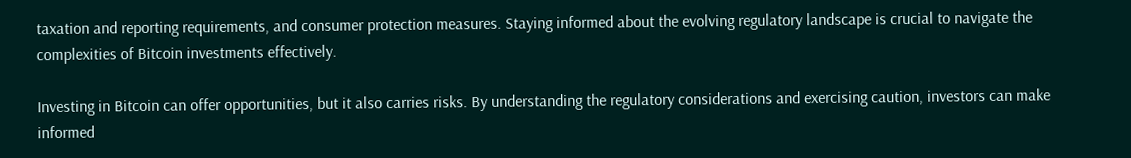taxation and reporting requirements, and consumer protection measures. Staying informed about the evolving regulatory landscape is crucial to navigate the complexities of Bitcoin investments effectively.

Investing in Bitcoin can offer opportunities, but it also carries risks. By understanding the regulatory considerations and exercising caution, investors can make informed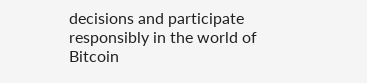decisions and participate responsibly in the world of Bitcoin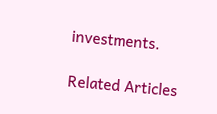investments.

Related Articles